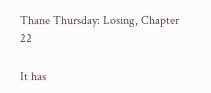Thane Thursday: Losing, Chapter 22

It has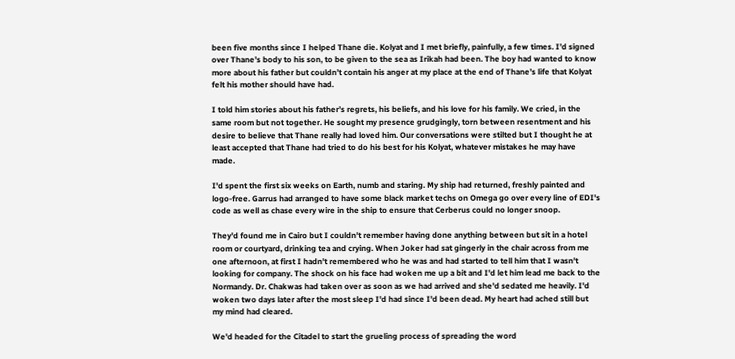been five months since I helped Thane die. Kolyat and I met briefly, painfully, a few times. I’d signed over Thane’s body to his son, to be given to the sea as Irikah had been. The boy had wanted to know more about his father but couldn’t contain his anger at my place at the end of Thane’s life that Kolyat felt his mother should have had.

I told him stories about his father’s regrets, his beliefs, and his love for his family. We cried, in the same room but not together. He sought my presence grudgingly, torn between resentment and his desire to believe that Thane really had loved him. Our conversations were stilted but I thought he at least accepted that Thane had tried to do his best for his Kolyat, whatever mistakes he may have made.

I'd spent the first six weeks on Earth, numb and staring. My ship had returned, freshly painted and logo-free. Garrus had arranged to have some black market techs on Omega go over every line of EDI's code as well as chase every wire in the ship to ensure that Cerberus could no longer snoop.

They'd found me in Cairo but I couldn't remember having done anything between but sit in a hotel room or courtyard, drinking tea and crying. When Joker had sat gingerly in the chair across from me one afternoon, at first I hadn't remembered who he was and had started to tell him that I wasn't looking for company. The shock on his face had woken me up a bit and I'd let him lead me back to the Normandy. Dr. Chakwas had taken over as soon as we had arrived and she'd sedated me heavily. I'd woken two days later after the most sleep I'd had since I'd been dead. My heart had ached still but my mind had cleared.

We'd headed for the Citadel to start the grueling process of spreading the word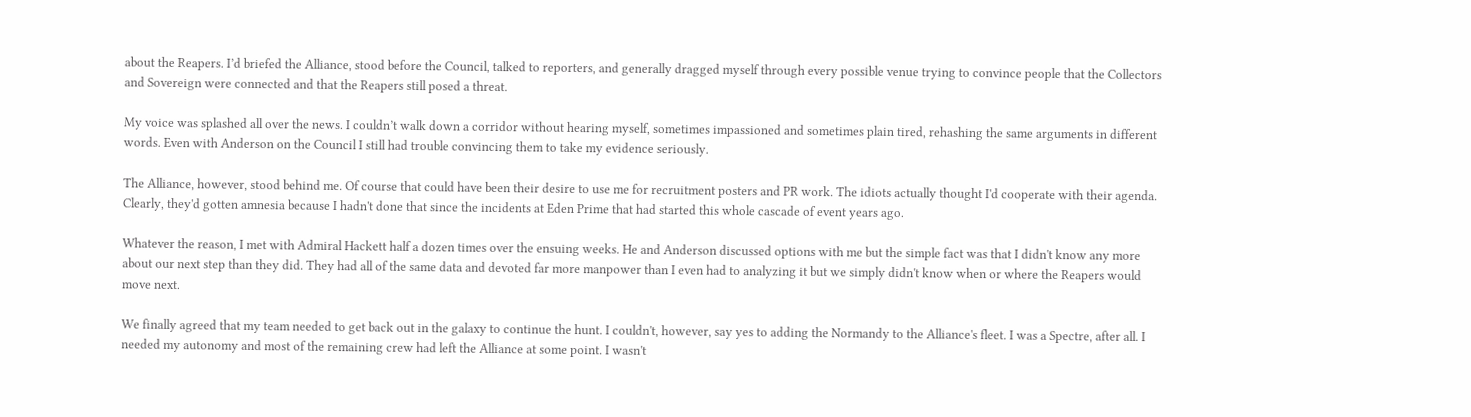about the Reapers. I’d briefed the Alliance, stood before the Council, talked to reporters, and generally dragged myself through every possible venue trying to convince people that the Collectors and Sovereign were connected and that the Reapers still posed a threat.

My voice was splashed all over the news. I couldn’t walk down a corridor without hearing myself, sometimes impassioned and sometimes plain tired, rehashing the same arguments in different words. Even with Anderson on the Council I still had trouble convincing them to take my evidence seriously.

The Alliance, however, stood behind me. Of course that could have been their desire to use me for recruitment posters and PR work. The idiots actually thought I'd cooperate with their agenda. Clearly, they'd gotten amnesia because I hadn't done that since the incidents at Eden Prime that had started this whole cascade of event years ago.

Whatever the reason, I met with Admiral Hackett half a dozen times over the ensuing weeks. He and Anderson discussed options with me but the simple fact was that I didn't know any more about our next step than they did. They had all of the same data and devoted far more manpower than I even had to analyzing it but we simply didn't know when or where the Reapers would move next.

We finally agreed that my team needed to get back out in the galaxy to continue the hunt. I couldn't, however, say yes to adding the Normandy to the Alliance's fleet. I was a Spectre, after all. I needed my autonomy and most of the remaining crew had left the Alliance at some point. I wasn't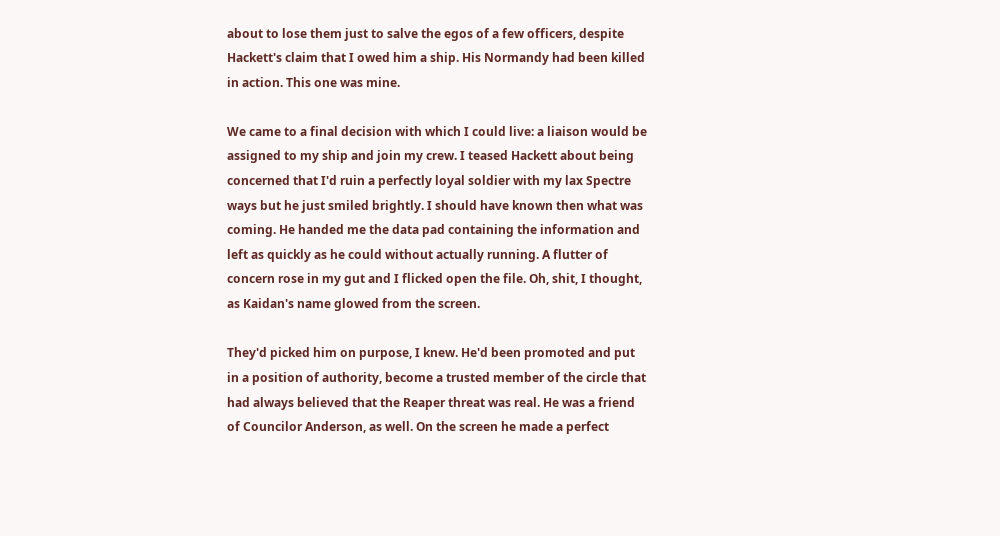about to lose them just to salve the egos of a few officers, despite Hackett's claim that I owed him a ship. His Normandy had been killed in action. This one was mine.

We came to a final decision with which I could live: a liaison would be assigned to my ship and join my crew. I teased Hackett about being concerned that I'd ruin a perfectly loyal soldier with my lax Spectre ways but he just smiled brightly. I should have known then what was coming. He handed me the data pad containing the information and left as quickly as he could without actually running. A flutter of concern rose in my gut and I flicked open the file. Oh, shit, I thought, as Kaidan's name glowed from the screen.

They'd picked him on purpose, I knew. He'd been promoted and put in a position of authority, become a trusted member of the circle that had always believed that the Reaper threat was real. He was a friend of Councilor Anderson, as well. On the screen he made a perfect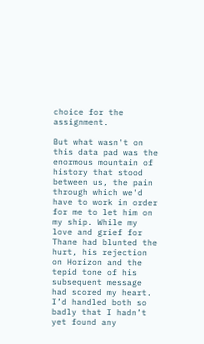choice for the assignment.

But what wasn't on this data pad was the enormous mountain of history that stood between us, the pain through which we'd have to work in order for me to let him on my ship. While my love and grief for Thane had blunted the hurt, his rejection on Horizon and the tepid tone of his subsequent message had scored my heart. I’d handled both so badly that I hadn’t yet found any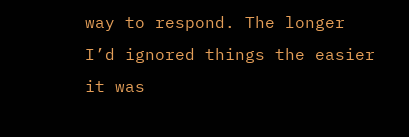way to respond. The longer I’d ignored things the easier it was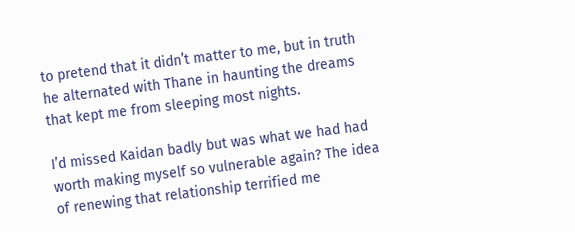to pretend that it didn’t matter to me, but in truth he alternated with Thane in haunting the dreams that kept me from sleeping most nights.

I’d missed Kaidan badly but was what we had had worth making myself so vulnerable again? The idea of renewing that relationship terrified me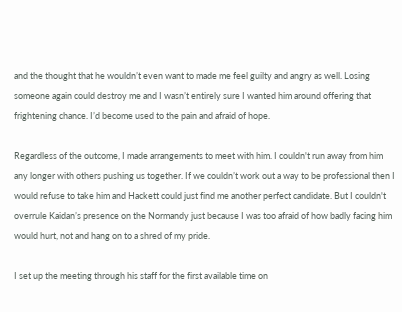and the thought that he wouldn’t even want to made me feel guilty and angry as well. Losing someone again could destroy me and I wasn’t entirely sure I wanted him around offering that frightening chance. I’d become used to the pain and afraid of hope.

Regardless of the outcome, I made arrangements to meet with him. I couldn't run away from him any longer with others pushing us together. If we couldn’t work out a way to be professional then I would refuse to take him and Hackett could just find me another perfect candidate. But I couldn't overrule Kaidan’s presence on the Normandy just because I was too afraid of how badly facing him would hurt, not and hang on to a shred of my pride.

I set up the meeting through his staff for the first available time on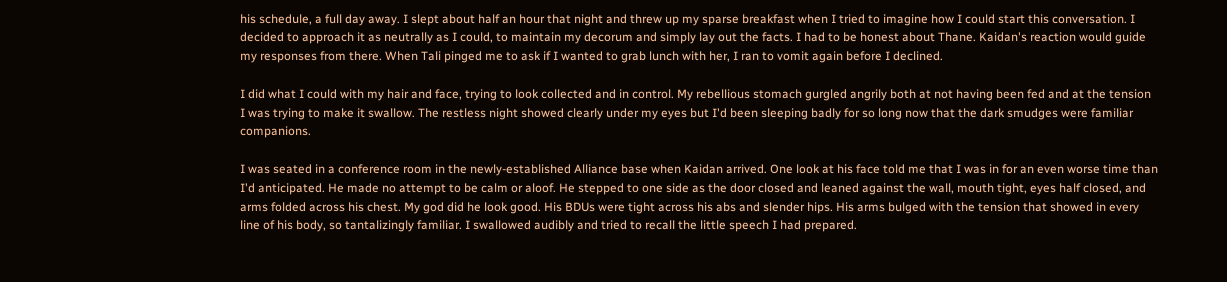his schedule, a full day away. I slept about half an hour that night and threw up my sparse breakfast when I tried to imagine how I could start this conversation. I decided to approach it as neutrally as I could, to maintain my decorum and simply lay out the facts. I had to be honest about Thane. Kaidan's reaction would guide my responses from there. When Tali pinged me to ask if I wanted to grab lunch with her, I ran to vomit again before I declined.

I did what I could with my hair and face, trying to look collected and in control. My rebellious stomach gurgled angrily both at not having been fed and at the tension I was trying to make it swallow. The restless night showed clearly under my eyes but I'd been sleeping badly for so long now that the dark smudges were familiar companions.

I was seated in a conference room in the newly-established Alliance base when Kaidan arrived. One look at his face told me that I was in for an even worse time than I'd anticipated. He made no attempt to be calm or aloof. He stepped to one side as the door closed and leaned against the wall, mouth tight, eyes half closed, and arms folded across his chest. My god did he look good. His BDUs were tight across his abs and slender hips. His arms bulged with the tension that showed in every line of his body, so tantalizingly familiar. I swallowed audibly and tried to recall the little speech I had prepared.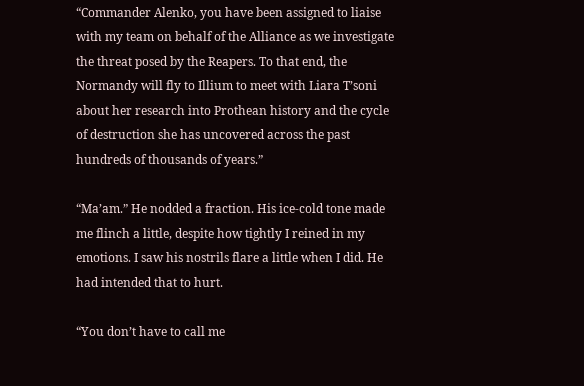“Commander Alenko, you have been assigned to liaise with my team on behalf of the Alliance as we investigate the threat posed by the Reapers. To that end, the Normandy will fly to Illium to meet with Liara T’soni about her research into Prothean history and the cycle of destruction she has uncovered across the past hundreds of thousands of years.”

“Ma’am.” He nodded a fraction. His ice-cold tone made me flinch a little, despite how tightly I reined in my emotions. I saw his nostrils flare a little when I did. He had intended that to hurt.

“You don’t have to call me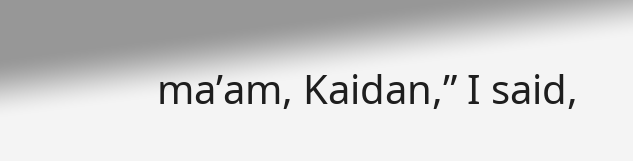ma’am, Kaidan,” I said,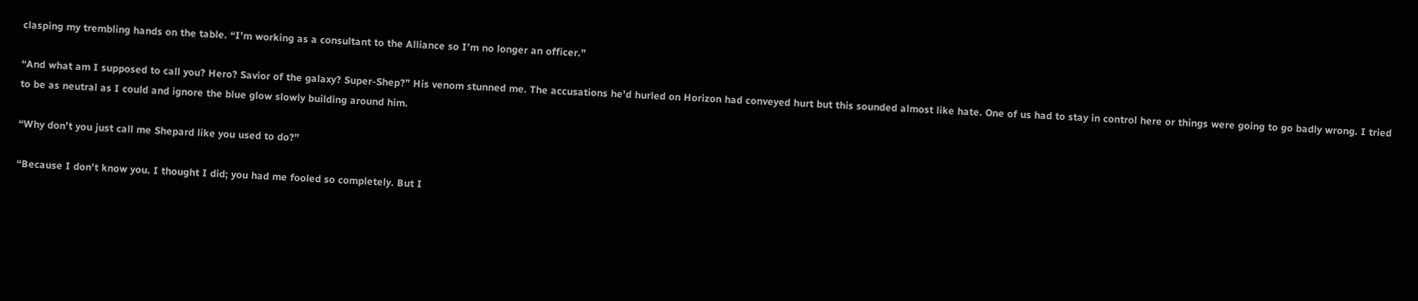clasping my trembling hands on the table. “I’m working as a consultant to the Alliance so I’m no longer an officer.”

“And what am I supposed to call you? Hero? Savior of the galaxy? Super-Shep?” His venom stunned me. The accusations he’d hurled on Horizon had conveyed hurt but this sounded almost like hate. One of us had to stay in control here or things were going to go badly wrong. I tried to be as neutral as I could and ignore the blue glow slowly building around him.

“Why don’t you just call me Shepard like you used to do?”

“Because I don’t know you. I thought I did; you had me fooled so completely. But I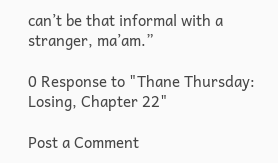can’t be that informal with a stranger, ma’am.”

0 Response to "Thane Thursday: Losing, Chapter 22"

Post a Comment